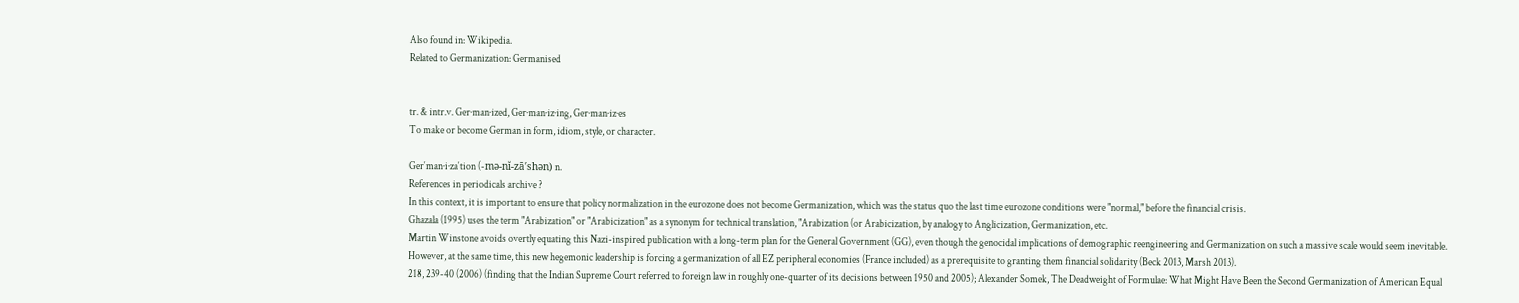Also found in: Wikipedia.
Related to Germanization: Germanised


tr. & intr.v. Ger·man·ized, Ger·man·iz·ing, Ger·man·iz·es
To make or become German in form, idiom, style, or character.

Ger′man·i·za′tion (-mə-nĭ-zā′shən) n.
References in periodicals archive ?
In this context, it is important to ensure that policy normalization in the eurozone does not become Germanization, which was the status quo the last time eurozone conditions were "normal," before the financial crisis.
Ghazala (1995) uses the term "Arabization" or "Arabicization" as a synonym for technical translation, "Arabization (or Arabicization, by analogy to Anglicization, Germanization, etc.
Martin Winstone avoids overtly equating this Nazi-inspired publication with a long-term plan for the General Government (GG), even though the genocidal implications of demographic reengineering and Germanization on such a massive scale would seem inevitable.
However, at the same time, this new hegemonic leadership is forcing a germanization of all EZ peripheral economies (France included) as a prerequisite to granting them financial solidarity (Beck 2013, Marsh 2013).
218, 239-40 (2006) (finding that the Indian Supreme Court referred to foreign law in roughly one-quarter of its decisions between 1950 and 2005); Alexander Somek, The Deadweight of Formulae: What Might Have Been the Second Germanization of American Equal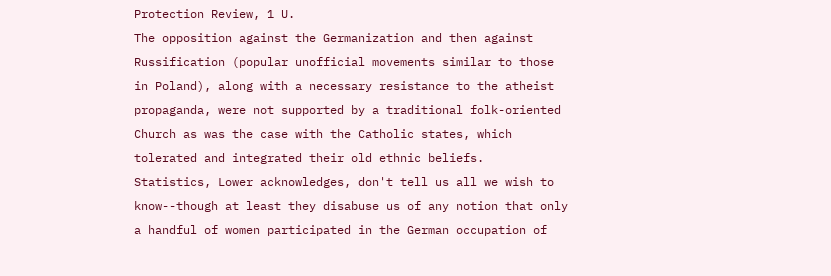Protection Review, 1 U.
The opposition against the Germanization and then against Russification (popular unofficial movements similar to those in Poland), along with a necessary resistance to the atheist propaganda, were not supported by a traditional folk-oriented Church as was the case with the Catholic states, which tolerated and integrated their old ethnic beliefs.
Statistics, Lower acknowledges, don't tell us all we wish to know--though at least they disabuse us of any notion that only a handful of women participated in the German occupation of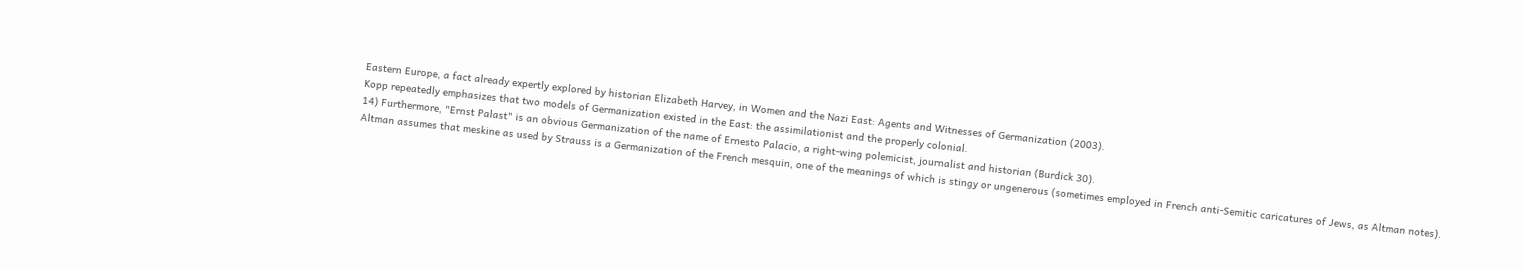Eastern Europe, a fact already expertly explored by historian Elizabeth Harvey, in Women and the Nazi East: Agents and Witnesses of Germanization (2003).
Kopp repeatedly emphasizes that two models of Germanization existed in the East: the assimilationist and the properly colonial.
14) Furthermore, "Ernst Palast" is an obvious Germanization of the name of Ernesto Palacio, a right-wing polemicist, journalist and historian (Burdick 30).
Altman assumes that meskine as used by Strauss is a Germanization of the French mesquin, one of the meanings of which is stingy or ungenerous (sometimes employed in French anti-Semitic caricatures of Jews, as Altman notes).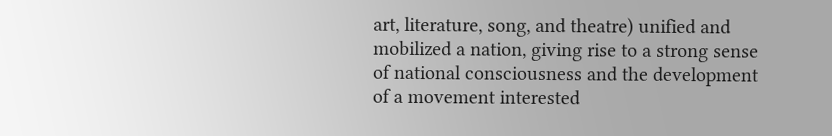art, literature, song, and theatre) unified and mobilized a nation, giving rise to a strong sense of national consciousness and the development of a movement interested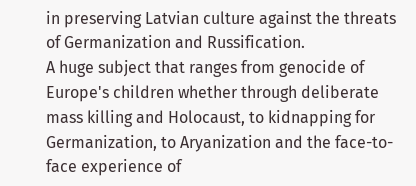in preserving Latvian culture against the threats of Germanization and Russification.
A huge subject that ranges from genocide of Europe's children whether through deliberate mass killing and Holocaust, to kidnapping for Germanization, to Aryanization and the face-to-face experience of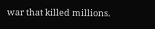war that killed millions.